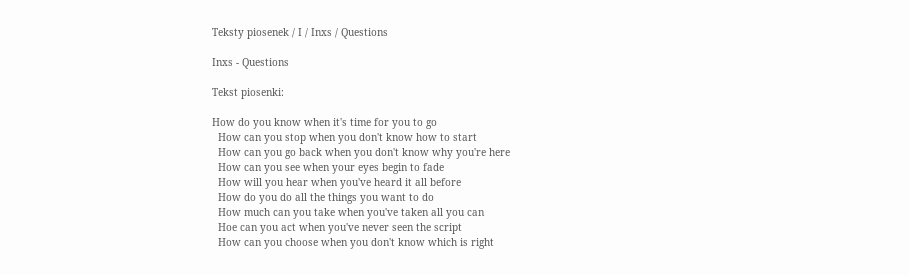Teksty piosenek / I / Inxs / Questions

Inxs - Questions

Tekst piosenki:

How do you know when it's time for you to go
  How can you stop when you don't know how to start
  How can you go back when you don't know why you're here
  How can you see when your eyes begin to fade
  How will you hear when you've heard it all before
  How do you do all the things you want to do
  How much can you take when you've taken all you can
  Hoe can you act when you've never seen the script
  How can you choose when you don't know which is right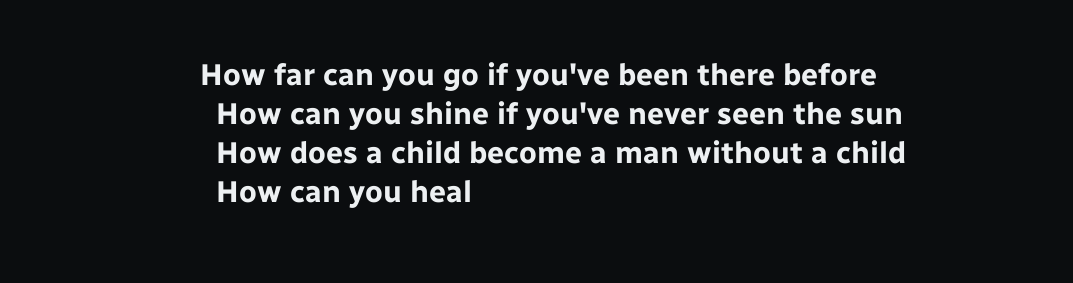How far can you go if you've been there before
  How can you shine if you've never seen the sun
  How does a child become a man without a child
  How can you heal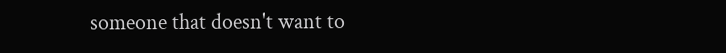someone that doesn't want to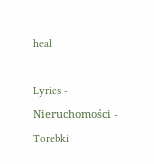heal

Lyrics - Nieruchomości - Torebki